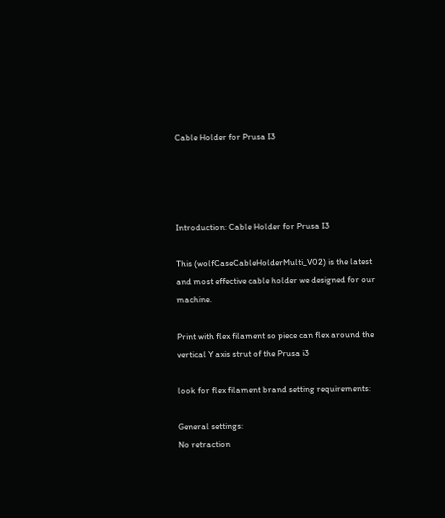Cable Holder for Prusa I3




Introduction: Cable Holder for Prusa I3

This (wolfCaseCableHolderMulti_V02) is the latest and most effective cable holder we designed for our machine.

Print with flex filament so piece can flex around the vertical Y axis strut of the Prusa i3

look for flex filament brand setting requirements:

General settings:
No retraction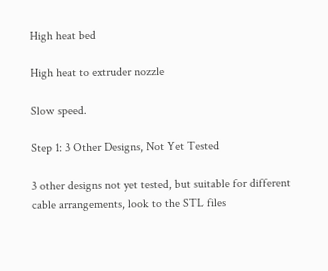High heat bed

High heat to extruder nozzle

Slow speed.

Step 1: 3 Other Designs, Not Yet Tested

3 other designs not yet tested, but suitable for different cable arrangements, look to the STL files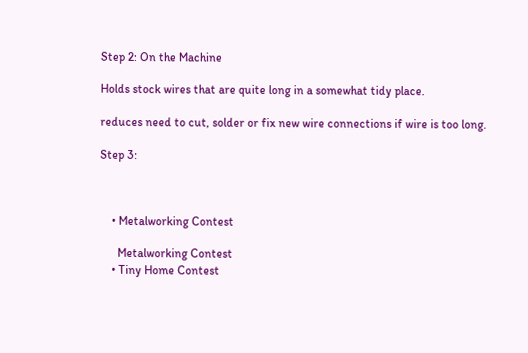Step 2: On the Machine

Holds stock wires that are quite long in a somewhat tidy place.

reduces need to cut, solder or fix new wire connections if wire is too long.

Step 3:



    • Metalworking Contest

      Metalworking Contest
    • Tiny Home Contest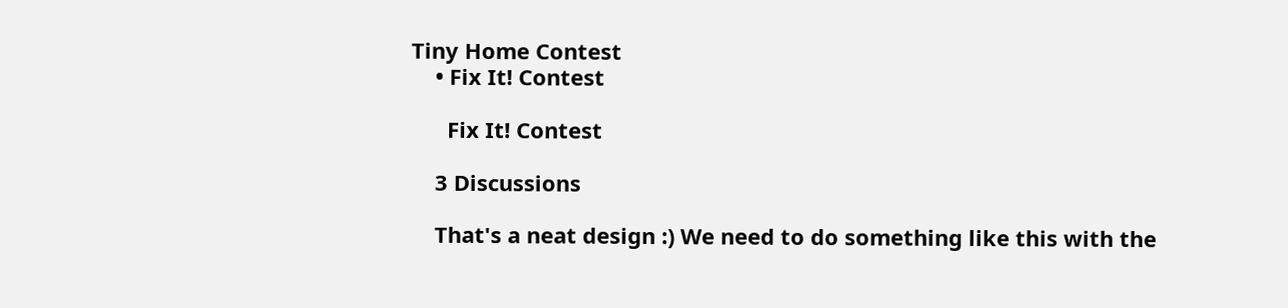Tiny Home Contest
    • Fix It! Contest

      Fix It! Contest

    3 Discussions

    That's a neat design :) We need to do something like this with the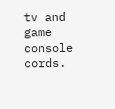tv and game console cords.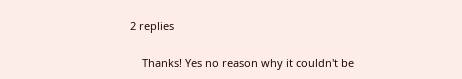2 replies

    Thanks! Yes no reason why it couldn't be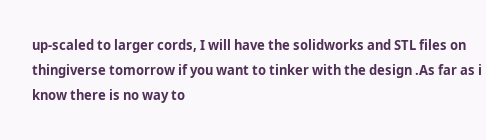up-scaled to larger cords, I will have the solidworks and STL files on thingiverse tomorrow if you want to tinker with the design .As far as i know there is no way to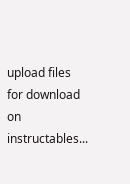upload files for download on instructables...